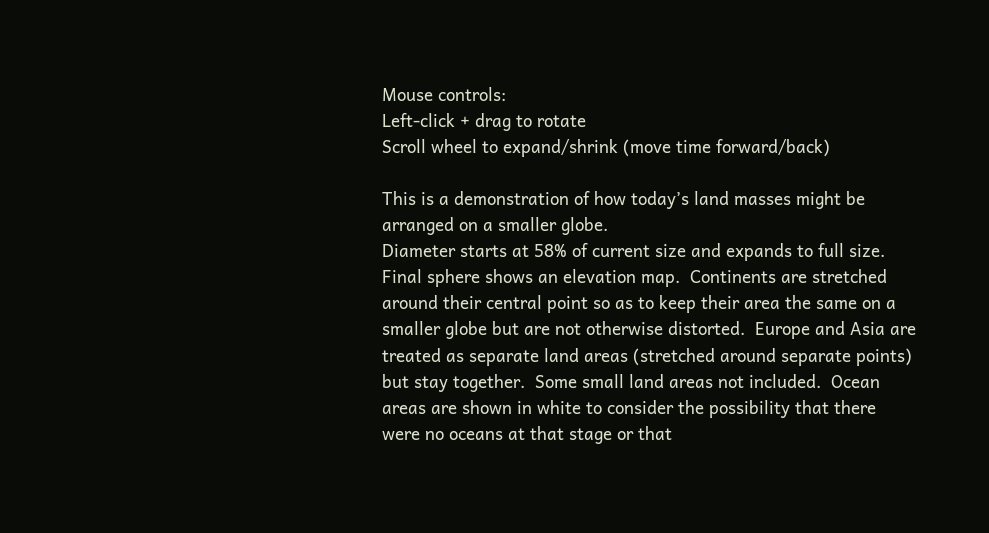Mouse controls:
Left-click + drag to rotate
Scroll wheel to expand/shrink (move time forward/back)

This is a demonstration of how today’s land masses might be arranged on a smaller globe.
Diameter starts at 58% of current size and expands to full size.  Final sphere shows an elevation map.  Continents are stretched around their central point so as to keep their area the same on a smaller globe but are not otherwise distorted.  Europe and Asia are treated as separate land areas (stretched around separate points) but stay together.  Some small land areas not included.  Ocean areas are shown in white to consider the possibility that there were no oceans at that stage or that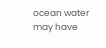ocean water may have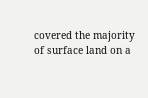covered the majority of surface land on a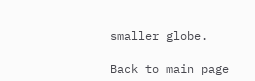smaller globe.

Back to main page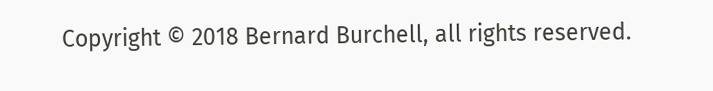Copyright © 2018 Bernard Burchell, all rights reserved.